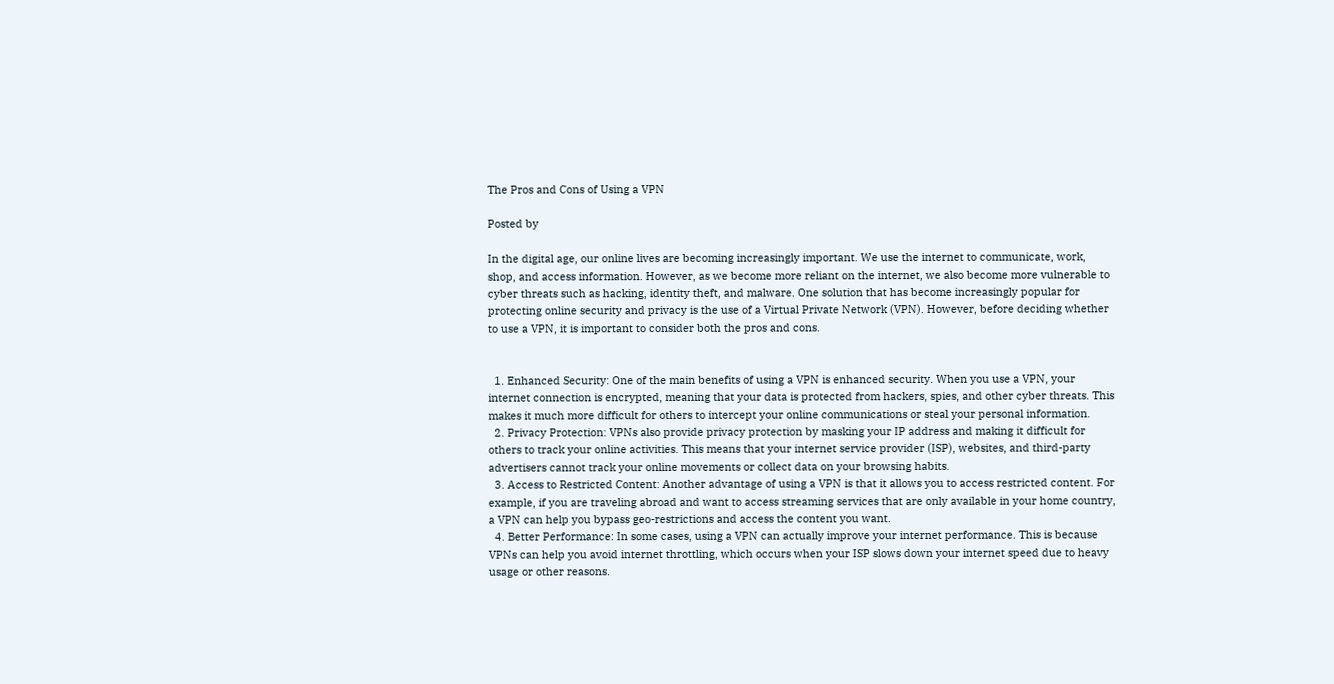The Pros and Cons of Using a VPN

Posted by

In the digital age, our online lives are becoming increasingly important. We use the internet to communicate, work, shop, and access information. However, as we become more reliant on the internet, we also become more vulnerable to cyber threats such as hacking, identity theft, and malware. One solution that has become increasingly popular for protecting online security and privacy is the use of a Virtual Private Network (VPN). However, before deciding whether to use a VPN, it is important to consider both the pros and cons.


  1. Enhanced Security: One of the main benefits of using a VPN is enhanced security. When you use a VPN, your internet connection is encrypted, meaning that your data is protected from hackers, spies, and other cyber threats. This makes it much more difficult for others to intercept your online communications or steal your personal information.
  2. Privacy Protection: VPNs also provide privacy protection by masking your IP address and making it difficult for others to track your online activities. This means that your internet service provider (ISP), websites, and third-party advertisers cannot track your online movements or collect data on your browsing habits.
  3. Access to Restricted Content: Another advantage of using a VPN is that it allows you to access restricted content. For example, if you are traveling abroad and want to access streaming services that are only available in your home country, a VPN can help you bypass geo-restrictions and access the content you want.
  4. Better Performance: In some cases, using a VPN can actually improve your internet performance. This is because VPNs can help you avoid internet throttling, which occurs when your ISP slows down your internet speed due to heavy usage or other reasons.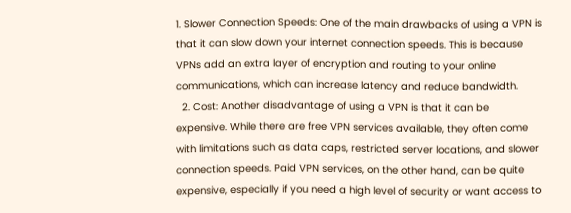1. Slower Connection Speeds: One of the main drawbacks of using a VPN is that it can slow down your internet connection speeds. This is because VPNs add an extra layer of encryption and routing to your online communications, which can increase latency and reduce bandwidth.
  2. Cost: Another disadvantage of using a VPN is that it can be expensive. While there are free VPN services available, they often come with limitations such as data caps, restricted server locations, and slower connection speeds. Paid VPN services, on the other hand, can be quite expensive, especially if you need a high level of security or want access to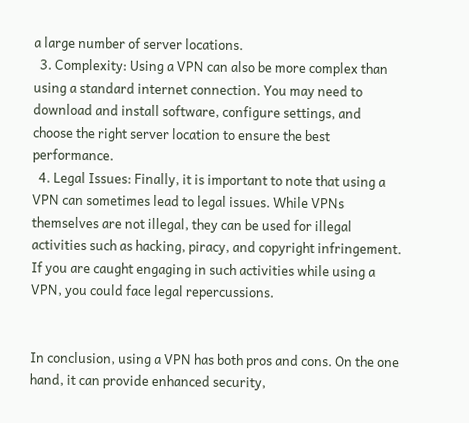a large number of server locations.
  3. Complexity: Using a VPN can also be more complex than using a standard internet connection. You may need to download and install software, configure settings, and choose the right server location to ensure the best performance.
  4. Legal Issues: Finally, it is important to note that using a VPN can sometimes lead to legal issues. While VPNs themselves are not illegal, they can be used for illegal activities such as hacking, piracy, and copyright infringement. If you are caught engaging in such activities while using a VPN, you could face legal repercussions.


In conclusion, using a VPN has both pros and cons. On the one hand, it can provide enhanced security,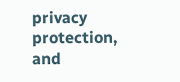privacy protection, and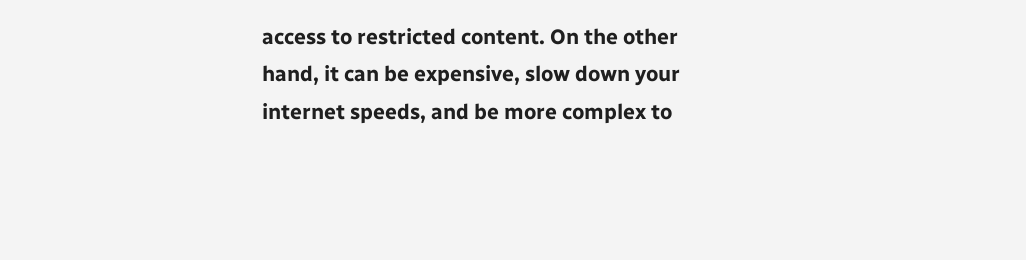access to restricted content. On the other hand, it can be expensive, slow down your internet speeds, and be more complex to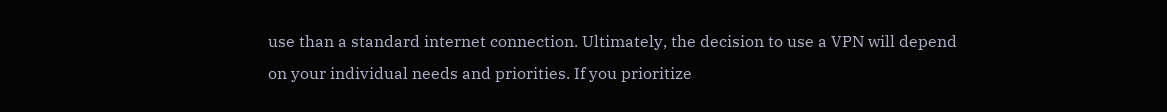use than a standard internet connection. Ultimately, the decision to use a VPN will depend on your individual needs and priorities. If you prioritize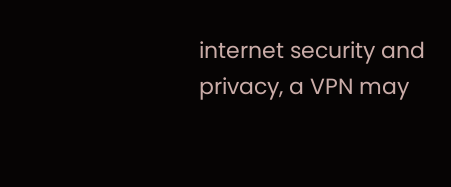internet security and privacy, a VPN may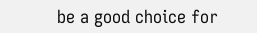be a good choice for